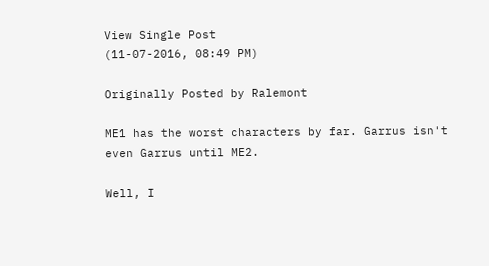View Single Post
(11-07-2016, 08:49 PM)

Originally Posted by Ralemont

ME1 has the worst characters by far. Garrus isn't even Garrus until ME2.

Well, I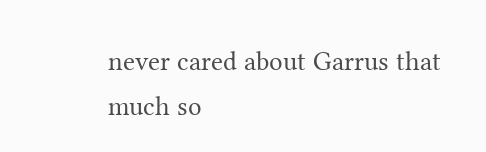never cared about Garrus that much so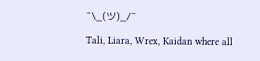¯\_(ツ)_/¯

Tali, Liara, Wrex, Kaidan where all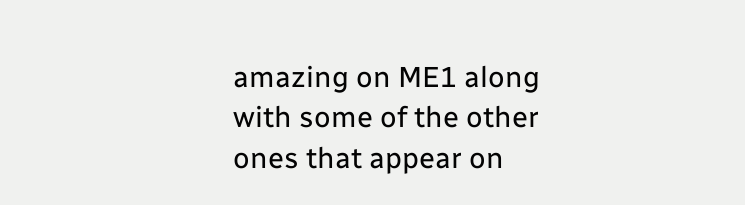amazing on ME1 along with some of the other ones that appear on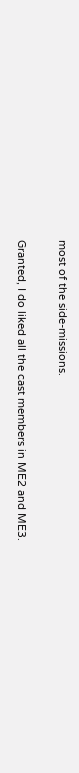most of the side-missions.

Granted, I do liked all the cast members in ME2 and ME3.